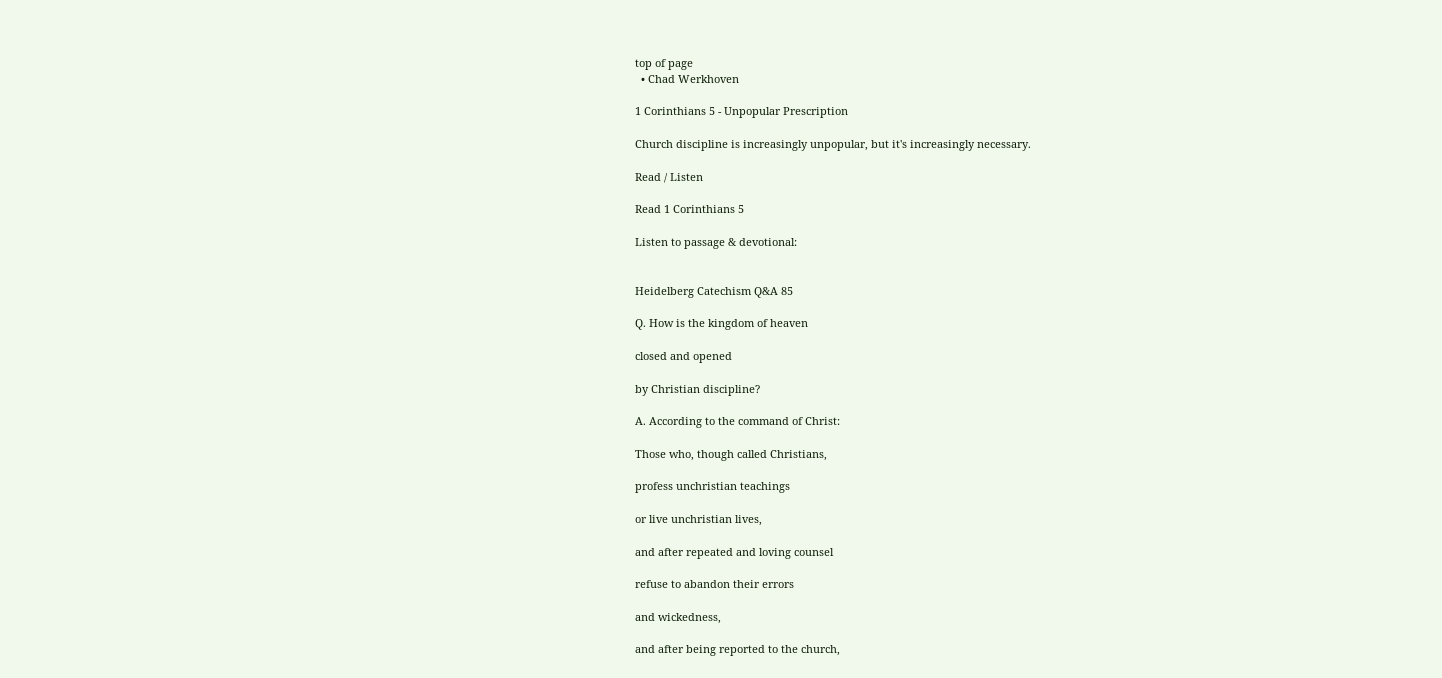top of page
  • Chad Werkhoven

1 Corinthians 5 - Unpopular Prescription

Church discipline is increasingly unpopular, but it's increasingly necessary.

Read / Listen

Read 1 Corinthians 5

Listen to passage & devotional:


Heidelberg Catechism Q&A 85

Q. How is the kingdom of heaven

closed and opened

by Christian discipline?

A. According to the command of Christ:

Those who, though called Christians,

profess unchristian teachings

or live unchristian lives,

and after repeated and loving counsel

refuse to abandon their errors

and wickedness,

and after being reported to the church,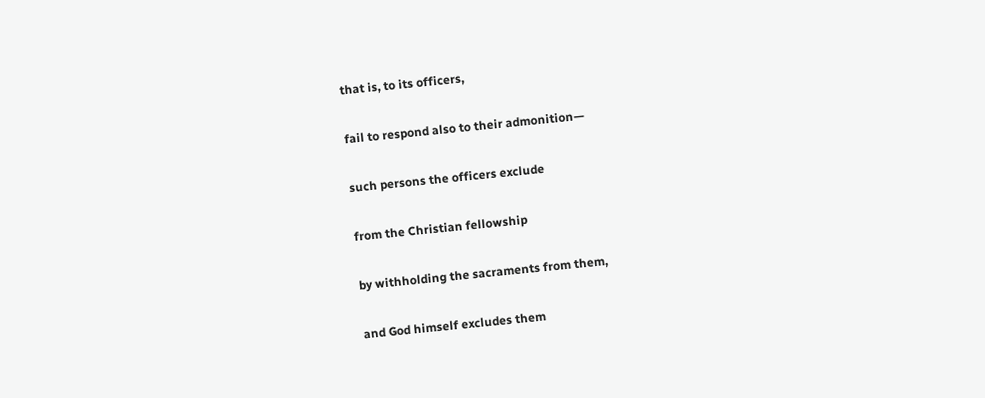that is, to its officers,

fail to respond also to their admonition—

such persons the officers exclude

from the Christian fellowship

by withholding the sacraments from them,

and God himself excludes them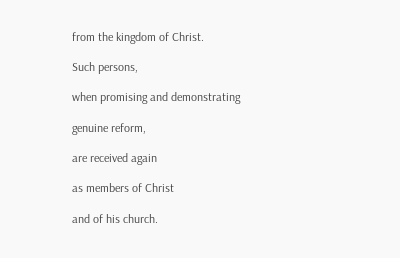from the kingdom of Christ.

Such persons,

when promising and demonstrating

genuine reform,

are received again

as members of Christ

and of his church.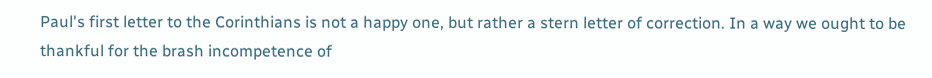Paul's first letter to the Corinthians is not a happy one, but rather a stern letter of correction. In a way we ought to be thankful for the brash incompetence of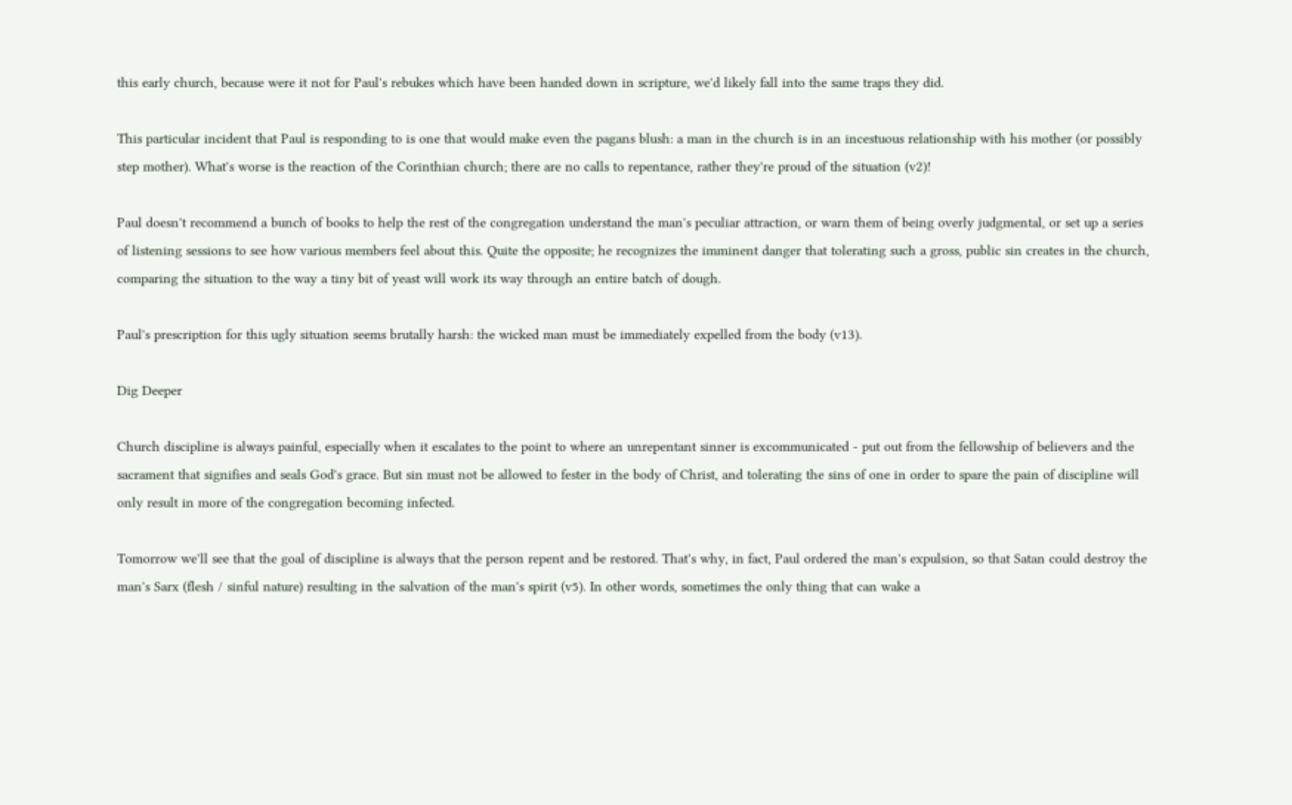this early church, because were it not for Paul's rebukes which have been handed down in scripture, we'd likely fall into the same traps they did.

This particular incident that Paul is responding to is one that would make even the pagans blush: a man in the church is in an incestuous relationship with his mother (or possibly step mother). What's worse is the reaction of the Corinthian church; there are no calls to repentance, rather they're proud of the situation (v2)!

Paul doesn't recommend a bunch of books to help the rest of the congregation understand the man's peculiar attraction, or warn them of being overly judgmental, or set up a series of listening sessions to see how various members feel about this. Quite the opposite; he recognizes the imminent danger that tolerating such a gross, public sin creates in the church, comparing the situation to the way a tiny bit of yeast will work its way through an entire batch of dough.

Paul's prescription for this ugly situation seems brutally harsh: the wicked man must be immediately expelled from the body (v13).

Dig Deeper

Church discipline is always painful, especially when it escalates to the point to where an unrepentant sinner is excommunicated - put out from the fellowship of believers and the sacrament that signifies and seals God's grace. But sin must not be allowed to fester in the body of Christ, and tolerating the sins of one in order to spare the pain of discipline will only result in more of the congregation becoming infected.

Tomorrow we'll see that the goal of discipline is always that the person repent and be restored. That's why, in fact, Paul ordered the man's expulsion, so that Satan could destroy the man's Sarx (flesh / sinful nature) resulting in the salvation of the man's spirit (v5). In other words, sometimes the only thing that can wake a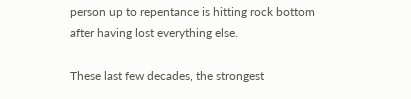person up to repentance is hitting rock bottom after having lost everything else.

These last few decades, the strongest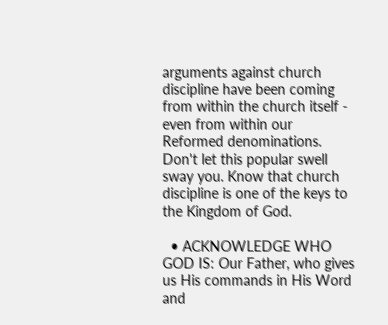arguments against church discipline have been coming from within the church itself - even from within our Reformed denominations. Don't let this popular swell sway you. Know that church discipline is one of the keys to the Kingdom of God.

  • ACKNOWLEDGE WHO GOD IS: Our Father, who gives us His commands in His Word and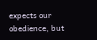expects our obedience, but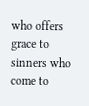who offers grace to sinners who come to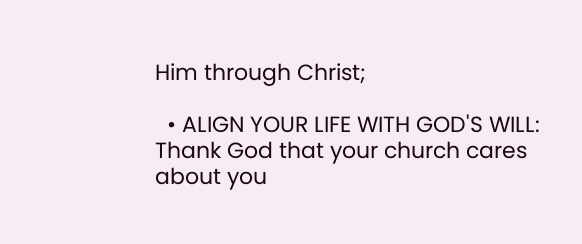Him through Christ;

  • ALIGN YOUR LIFE WITH GOD'S WILL: Thank God that your church cares about you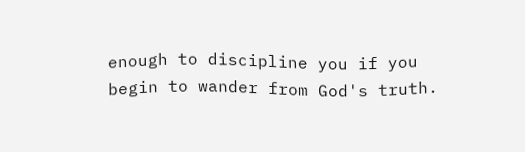enough to discipline you if you begin to wander from God's truth.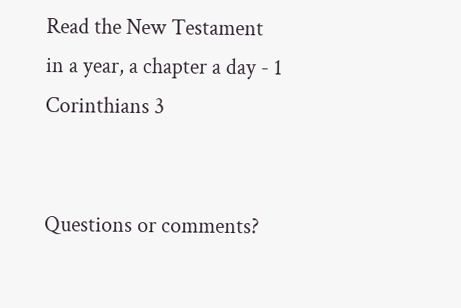Read the New Testament in a year, a chapter a day - 1 Corinthians 3


Questions or comments?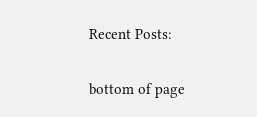Recent Posts:

bottom of page